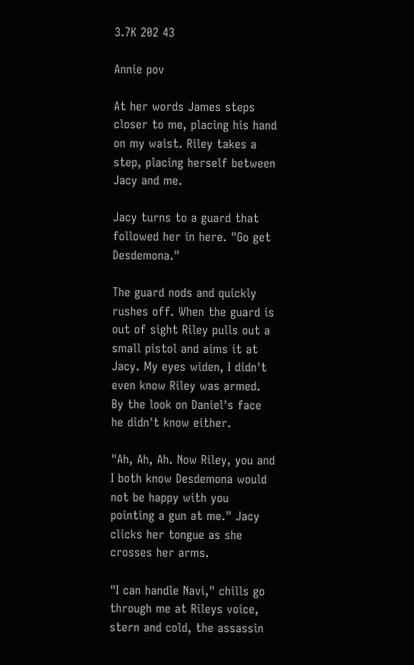3.7K 202 43

Annie pov

At her words James steps closer to me, placing his hand on my waist. Riley takes a step, placing herself between Jacy and me.

Jacy turns to a guard that followed her in here. "Go get Desdemona."

The guard nods and quickly rushes off. When the guard is out of sight Riley pulls out a small pistol and aims it at Jacy. My eyes widen, I didn't even know Riley was armed. By the look on Daniel's face he didn't know either.

"Ah, Ah, Ah. Now Riley, you and I both know Desdemona would not be happy with you pointing a gun at me." Jacy clicks her tongue as she crosses her arms.

"I can handle Navi," chills go through me at Rileys voice, stern and cold, the assassin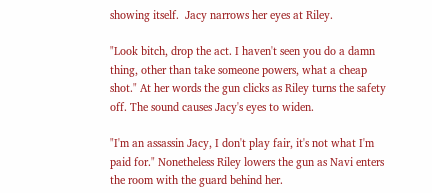showing itself.  Jacy narrows her eyes at Riley.

"Look bitch, drop the act. I haven't seen you do a damn thing, other than take someone powers, what a cheap shot." At her words the gun clicks as Riley turns the safety off. The sound causes Jacy's eyes to widen.

"I'm an assassin Jacy, I don't play fair, it's not what I'm paid for." Nonetheless Riley lowers the gun as Navi enters the room with the guard behind her.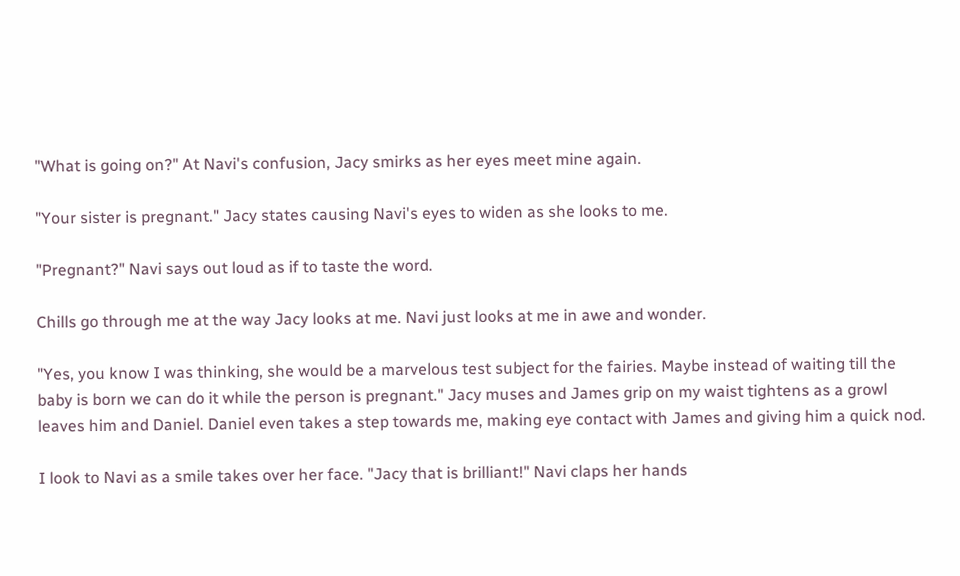"What is going on?" At Navi's confusion, Jacy smirks as her eyes meet mine again.

"Your sister is pregnant." Jacy states causing Navi's eyes to widen as she looks to me.

"Pregnant?" Navi says out loud as if to taste the word.

Chills go through me at the way Jacy looks at me. Navi just looks at me in awe and wonder.

"Yes, you know I was thinking, she would be a marvelous test subject for the fairies. Maybe instead of waiting till the baby is born we can do it while the person is pregnant." Jacy muses and James grip on my waist tightens as a growl leaves him and Daniel. Daniel even takes a step towards me, making eye contact with James and giving him a quick nod.

I look to Navi as a smile takes over her face. "Jacy that is brilliant!" Navi claps her hands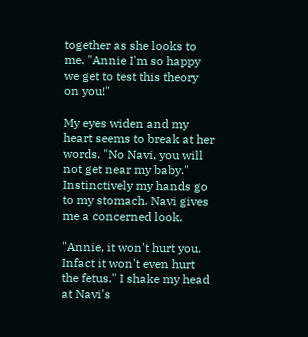together as she looks to me. "Annie I'm so happy we get to test this theory on you!"

My eyes widen and my heart seems to break at her words. "No Navi, you will not get near my baby." Instinctively my hands go to my stomach. Navi gives me a concerned look.

"Annie, it won't hurt you. Infact it won't even hurt the fetus." I shake my head at Navi's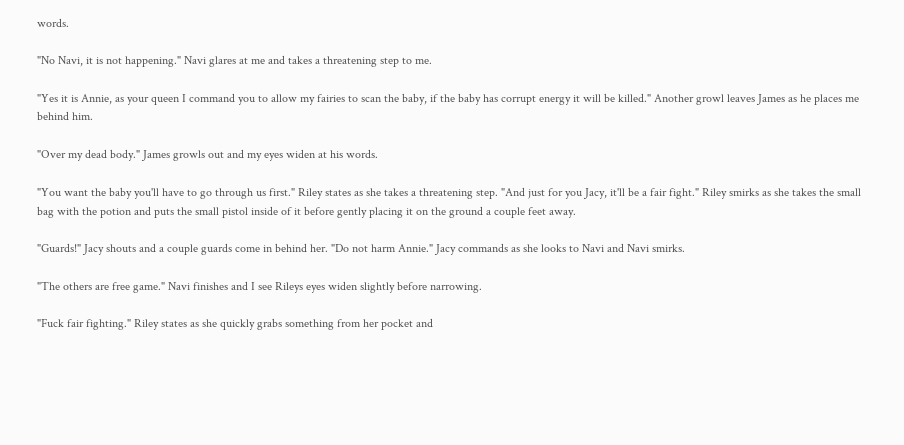words.

"No Navi, it is not happening." Navi glares at me and takes a threatening step to me.

"Yes it is Annie, as your queen I command you to allow my fairies to scan the baby, if the baby has corrupt energy it will be killed." Another growl leaves James as he places me behind him.

"Over my dead body." James growls out and my eyes widen at his words.

"You want the baby you'll have to go through us first." Riley states as she takes a threatening step. "And just for you Jacy, it'll be a fair fight." Riley smirks as she takes the small bag with the potion and puts the small pistol inside of it before gently placing it on the ground a couple feet away.

"Guards!" Jacy shouts and a couple guards come in behind her. "Do not harm Annie." Jacy commands as she looks to Navi and Navi smirks.

"The others are free game." Navi finishes and I see Rileys eyes widen slightly before narrowing.

"Fuck fair fighting." Riley states as she quickly grabs something from her pocket and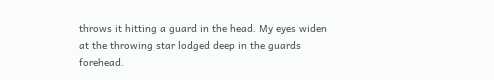throws it hitting a guard in the head. My eyes widen at the throwing star lodged deep in the guards forehead.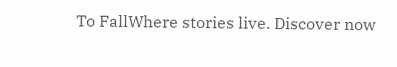To FallWhere stories live. Discover now